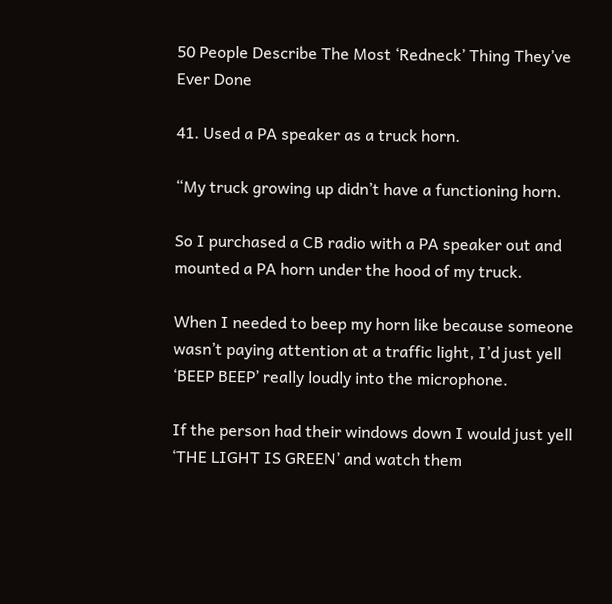50 People Describe The Most ‘Redneck’ Thing They’ve Ever Done

41. Used a PA speaker as a truck horn.

“My truck growing up didn’t have a functioning horn.

So I purchased a CB radio with a PA speaker out and mounted a PA horn under the hood of my truck.

When I needed to beep my horn like because someone wasn’t paying attention at a traffic light, I’d just yell ‘BEEP BEEP’ really loudly into the microphone.

If the person had their windows down I would just yell ‘THE LIGHT IS GREEN’ and watch them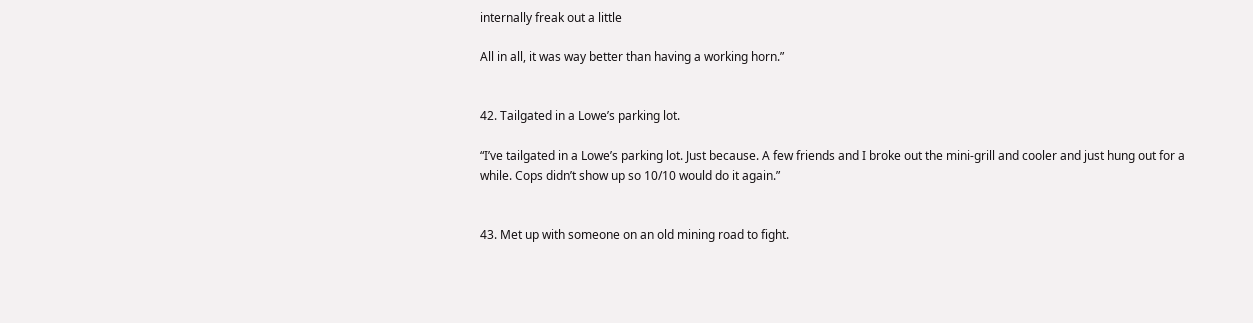internally freak out a little

All in all, it was way better than having a working horn.”


42. Tailgated in a Lowe’s parking lot.

“I’ve tailgated in a Lowe’s parking lot. Just because. A few friends and I broke out the mini-grill and cooler and just hung out for a while. Cops didn’t show up so 10/10 would do it again.”


43. Met up with someone on an old mining road to fight.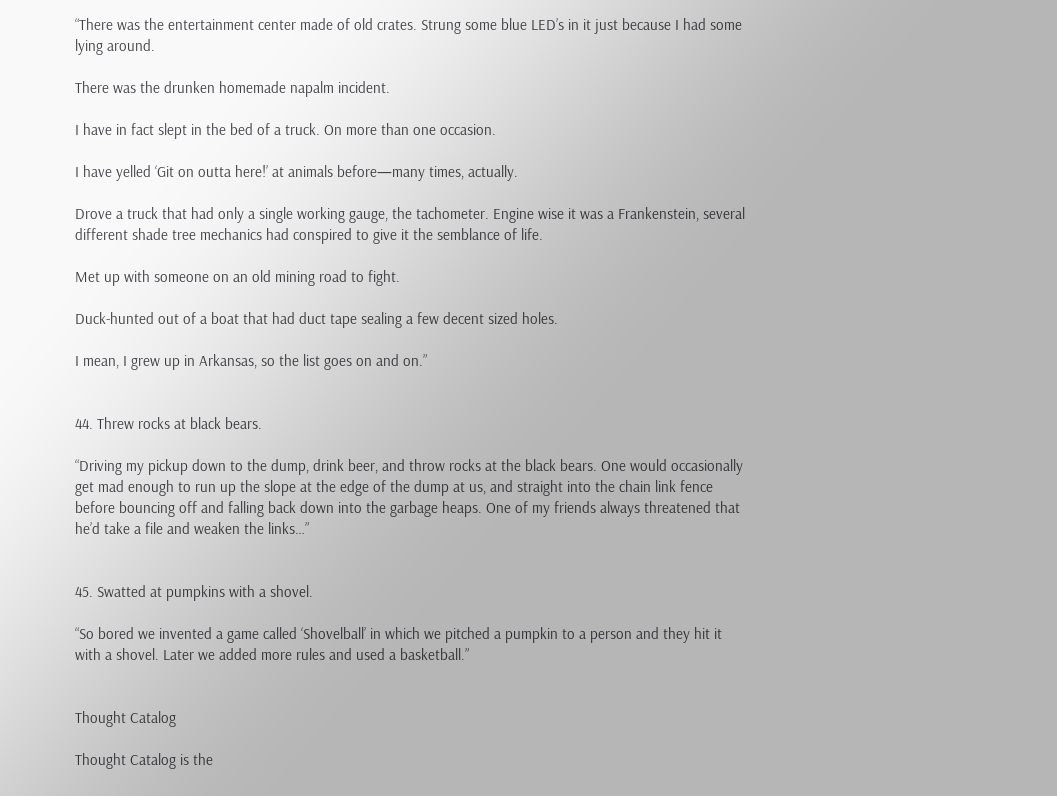“There was the entertainment center made of old crates. Strung some blue LED’s in it just because I had some lying around.

There was the drunken homemade napalm incident.

I have in fact slept in the bed of a truck. On more than one occasion.

I have yelled ‘Git on outta here!’ at animals before—many times, actually.

Drove a truck that had only a single working gauge, the tachometer. Engine wise it was a Frankenstein, several different shade tree mechanics had conspired to give it the semblance of life.

Met up with someone on an old mining road to fight.

Duck-hunted out of a boat that had duct tape sealing a few decent sized holes.

I mean, I grew up in Arkansas, so the list goes on and on.”


44. Threw rocks at black bears.

“Driving my pickup down to the dump, drink beer, and throw rocks at the black bears. One would occasionally get mad enough to run up the slope at the edge of the dump at us, and straight into the chain link fence before bouncing off and falling back down into the garbage heaps. One of my friends always threatened that he’d take a file and weaken the links…”


45. Swatted at pumpkins with a shovel.

“So bored we invented a game called ‘Shovelball’ in which we pitched a pumpkin to a person and they hit it with a shovel. Later we added more rules and used a basketball.”


Thought Catalog

Thought Catalog is the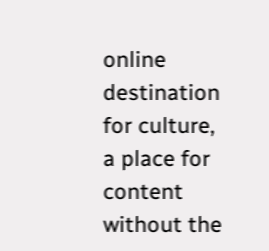online destination for culture, a place for content without the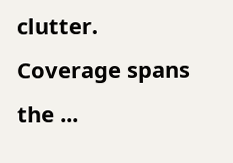clutter. Coverage spans the ...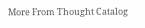More From Thought Catalog